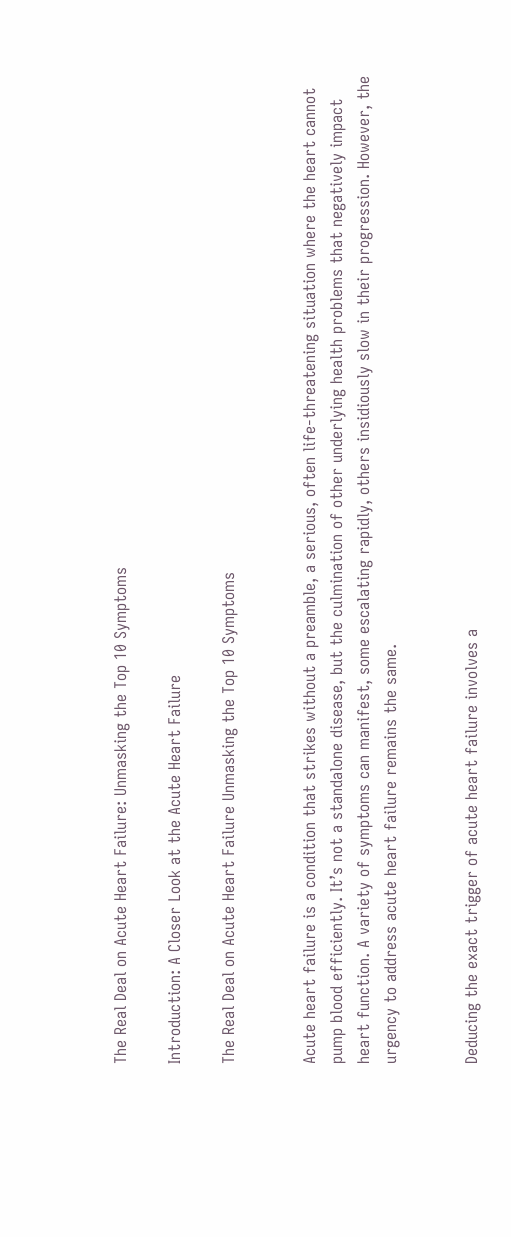The Real Deal on Acute Heart Failure: Unmasking the Top 10 Symptoms

Introduction: A Closer Look at the Acute Heart Failure

The Real Deal on Acute Heart Failure Unmasking the Top 10 Symptoms


Acute heart failure is a condition that strikes without a preamble, a serious, often life-threatening situation where the heart cannot pump blood efficiently. It’s not a standalone disease, but the culmination of other underlying health problems that negatively impact heart function. A variety of symptoms can manifest, some escalating rapidly, others insidiously slow in their progression. However, the urgency to address acute heart failure remains the same.


Deducing the exact trigger of acute heart failure involves a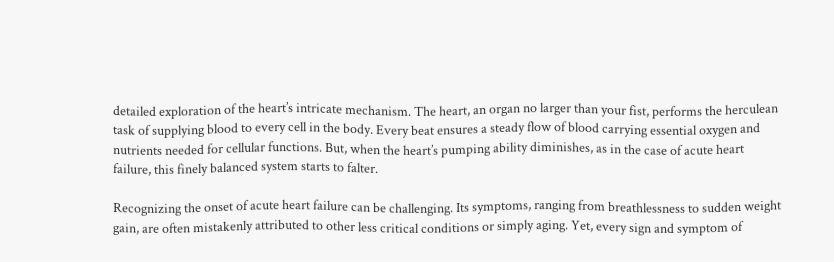detailed exploration of the heart’s intricate mechanism. The heart, an organ no larger than your fist, performs the herculean task of supplying blood to every cell in the body. Every beat ensures a steady flow of blood carrying essential oxygen and nutrients needed for cellular functions. But, when the heart’s pumping ability diminishes, as in the case of acute heart failure, this finely balanced system starts to falter.

Recognizing the onset of acute heart failure can be challenging. Its symptoms, ranging from breathlessness to sudden weight gain, are often mistakenly attributed to other less critical conditions or simply aging. Yet, every sign and symptom of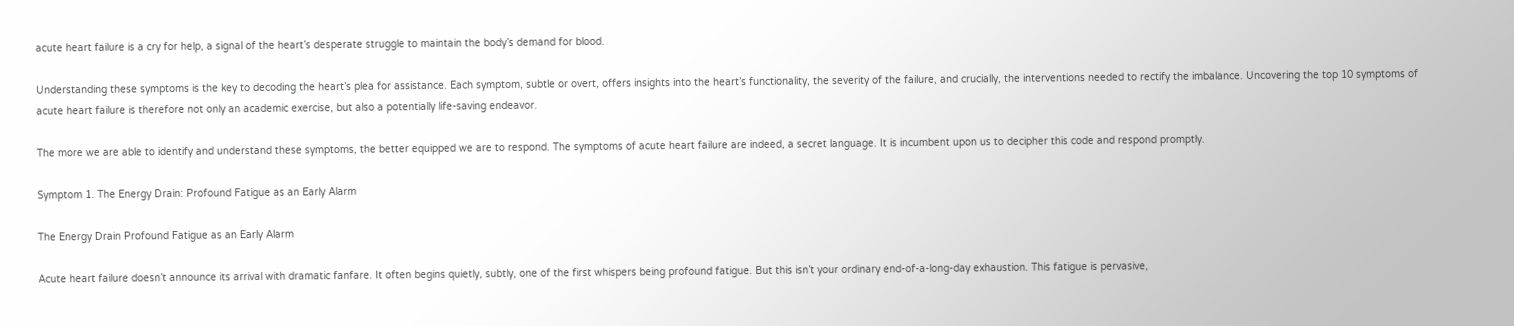acute heart failure is a cry for help, a signal of the heart’s desperate struggle to maintain the body’s demand for blood.

Understanding these symptoms is the key to decoding the heart’s plea for assistance. Each symptom, subtle or overt, offers insights into the heart’s functionality, the severity of the failure, and crucially, the interventions needed to rectify the imbalance. Uncovering the top 10 symptoms of acute heart failure is therefore not only an academic exercise, but also a potentially life-saving endeavor.

The more we are able to identify and understand these symptoms, the better equipped we are to respond. The symptoms of acute heart failure are indeed, a secret language. It is incumbent upon us to decipher this code and respond promptly.

Symptom 1. The Energy Drain: Profound Fatigue as an Early Alarm

The Energy Drain Profound Fatigue as an Early Alarm

Acute heart failure doesn’t announce its arrival with dramatic fanfare. It often begins quietly, subtly, one of the first whispers being profound fatigue. But this isn’t your ordinary end-of-a-long-day exhaustion. This fatigue is pervasive,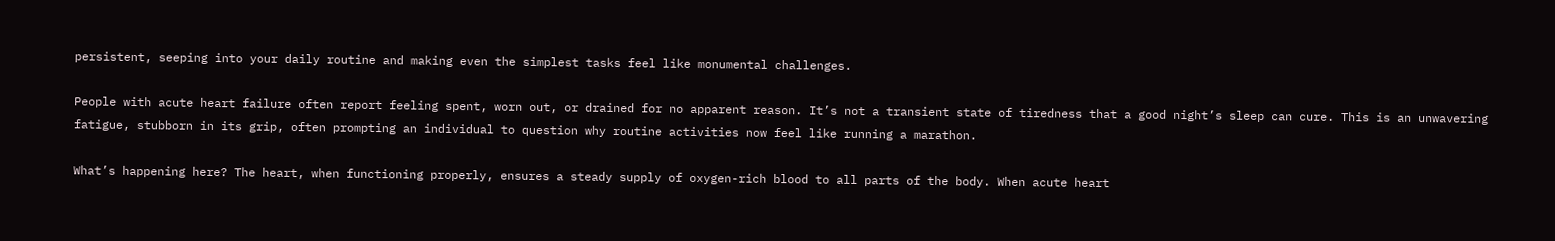persistent, seeping into your daily routine and making even the simplest tasks feel like monumental challenges.

People with acute heart failure often report feeling spent, worn out, or drained for no apparent reason. It’s not a transient state of tiredness that a good night’s sleep can cure. This is an unwavering fatigue, stubborn in its grip, often prompting an individual to question why routine activities now feel like running a marathon.

What’s happening here? The heart, when functioning properly, ensures a steady supply of oxygen-rich blood to all parts of the body. When acute heart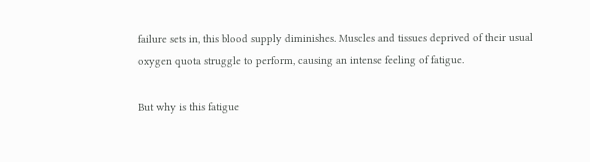failure sets in, this blood supply diminishes. Muscles and tissues deprived of their usual oxygen quota struggle to perform, causing an intense feeling of fatigue.

But why is this fatigue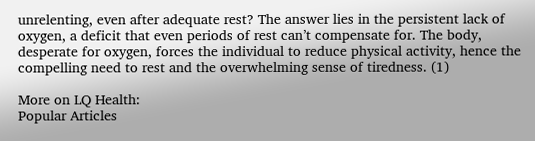unrelenting, even after adequate rest? The answer lies in the persistent lack of oxygen, a deficit that even periods of rest can’t compensate for. The body, desperate for oxygen, forces the individual to reduce physical activity, hence the compelling need to rest and the overwhelming sense of tiredness. (1)

More on LQ Health:
Popular Articles